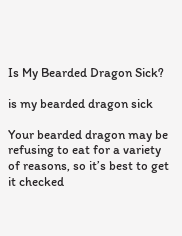Is My Bearded Dragon Sick?

is my bearded dragon sick

Your bearded dragon may be refusing to eat for a variety of reasons, so it’s best to get it checked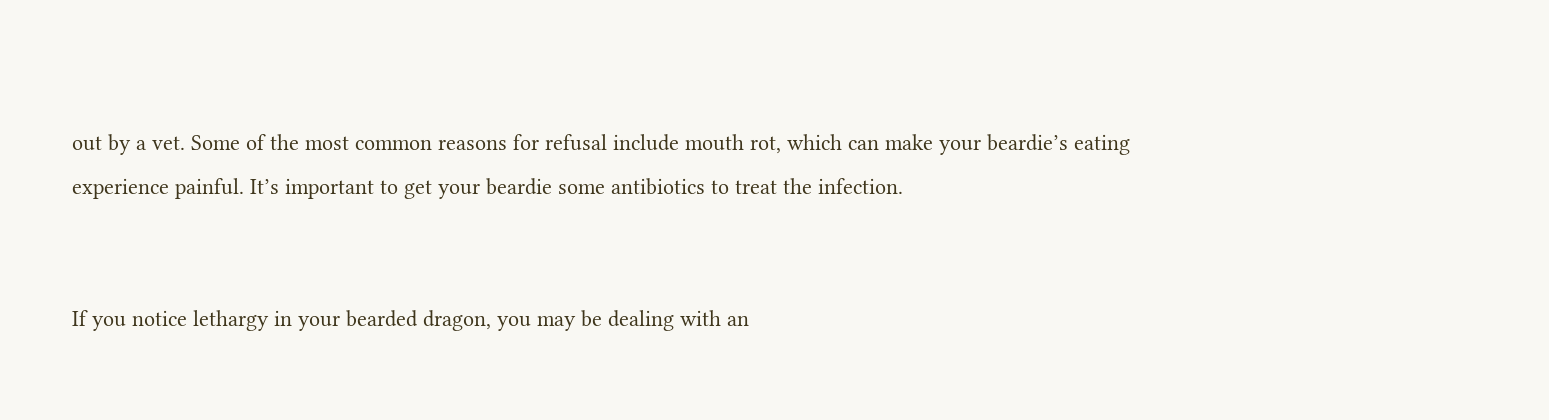out by a vet. Some of the most common reasons for refusal include mouth rot, which can make your beardie’s eating experience painful. It’s important to get your beardie some antibiotics to treat the infection.


If you notice lethargy in your bearded dragon, you may be dealing with an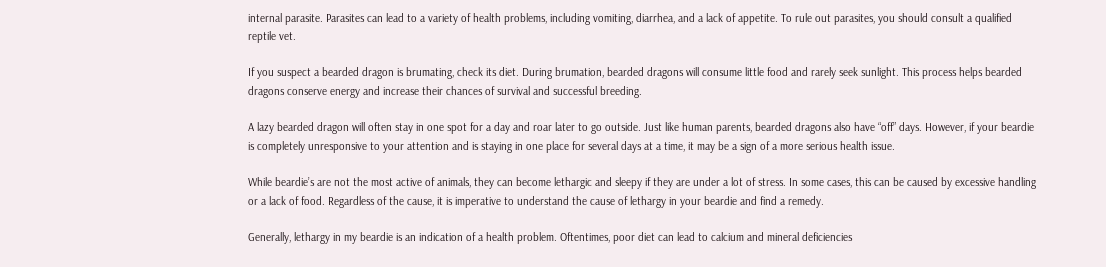internal parasite. Parasites can lead to a variety of health problems, including vomiting, diarrhea, and a lack of appetite. To rule out parasites, you should consult a qualified reptile vet.

If you suspect a bearded dragon is brumating, check its diet. During brumation, bearded dragons will consume little food and rarely seek sunlight. This process helps bearded dragons conserve energy and increase their chances of survival and successful breeding.

A lazy bearded dragon will often stay in one spot for a day and roar later to go outside. Just like human parents, bearded dragons also have “off” days. However, if your beardie is completely unresponsive to your attention and is staying in one place for several days at a time, it may be a sign of a more serious health issue.

While beardie’s are not the most active of animals, they can become lethargic and sleepy if they are under a lot of stress. In some cases, this can be caused by excessive handling or a lack of food. Regardless of the cause, it is imperative to understand the cause of lethargy in your beardie and find a remedy.

Generally, lethargy in my beardie is an indication of a health problem. Oftentimes, poor diet can lead to calcium and mineral deficiencies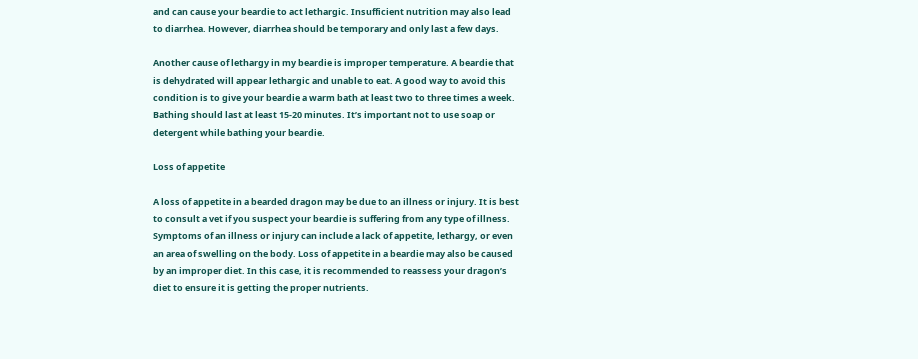and can cause your beardie to act lethargic. Insufficient nutrition may also lead to diarrhea. However, diarrhea should be temporary and only last a few days.

Another cause of lethargy in my beardie is improper temperature. A beardie that is dehydrated will appear lethargic and unable to eat. A good way to avoid this condition is to give your beardie a warm bath at least two to three times a week. Bathing should last at least 15-20 minutes. It’s important not to use soap or detergent while bathing your beardie.

Loss of appetite

A loss of appetite in a bearded dragon may be due to an illness or injury. It is best to consult a vet if you suspect your beardie is suffering from any type of illness. Symptoms of an illness or injury can include a lack of appetite, lethargy, or even an area of swelling on the body. Loss of appetite in a beardie may also be caused by an improper diet. In this case, it is recommended to reassess your dragon’s diet to ensure it is getting the proper nutrients.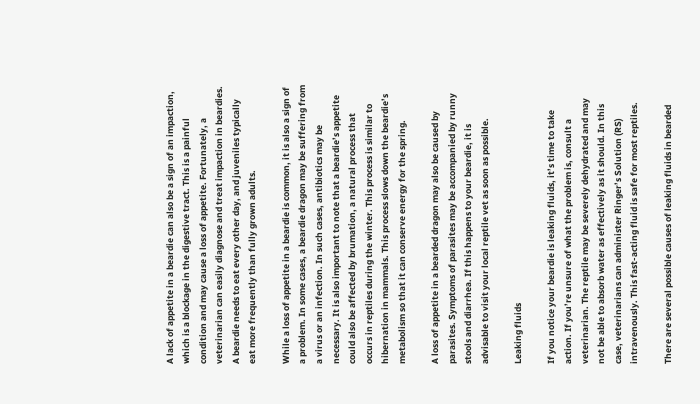A lack of appetite in a beardie can also be a sign of an impaction, which is a blockage in the digestive tract. This is a painful condition and may cause a loss of appetite. Fortunately, a veterinarian can easily diagnose and treat impaction in beardies. A beardie needs to eat every other day, and juveniles typically eat more frequently than fully grown adults.

While a loss of appetite in a beardie is common, it is also a sign of a problem. In some cases, a beardie dragon may be suffering from a virus or an infection. In such cases, antibiotics may be necessary. It is also important to note that a beardie’s appetite could also be affected by brumation, a natural process that occurs in reptiles during the winter. This process is similar to hibernation in mammals. This process slows down the beardie’s metabolism so that it can conserve energy for the spring.

A loss of appetite in a bearded dragon may also be caused by parasites. Symptoms of parasites may be accompanied by runny stools and diarrhea. If this happens to your beardie, it is advisable to visit your local reptile vet as soon as possible.

Leaking fluids

If you notice your beardie is leaking fluids, it’s time to take action. If you’re unsure of what the problem is, consult a veterinarian. The reptile may be severely dehydrated and may not be able to absorb water as effectively as it should. In this case, veterinarians can administer Ringer’s Solution (RS) intravenously. This fast-acting fluid is safe for most reptiles.

There are several possible causes of leaking fluids in bearded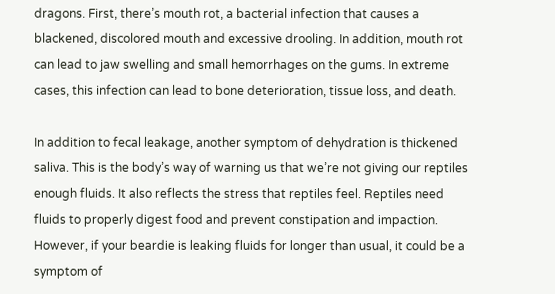dragons. First, there’s mouth rot, a bacterial infection that causes a blackened, discolored mouth and excessive drooling. In addition, mouth rot can lead to jaw swelling and small hemorrhages on the gums. In extreme cases, this infection can lead to bone deterioration, tissue loss, and death.

In addition to fecal leakage, another symptom of dehydration is thickened saliva. This is the body’s way of warning us that we’re not giving our reptiles enough fluids. It also reflects the stress that reptiles feel. Reptiles need fluids to properly digest food and prevent constipation and impaction. However, if your beardie is leaking fluids for longer than usual, it could be a symptom of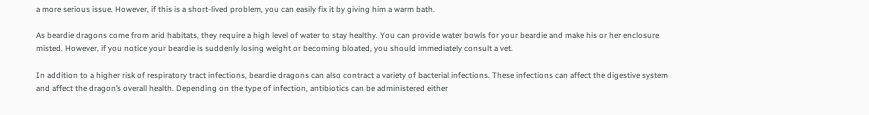a more serious issue. However, if this is a short-lived problem, you can easily fix it by giving him a warm bath.

As beardie dragons come from arid habitats, they require a high level of water to stay healthy. You can provide water bowls for your beardie and make his or her enclosure misted. However, if you notice your beardie is suddenly losing weight or becoming bloated, you should immediately consult a vet.

In addition to a higher risk of respiratory tract infections, beardie dragons can also contract a variety of bacterial infections. These infections can affect the digestive system and affect the dragon’s overall health. Depending on the type of infection, antibiotics can be administered either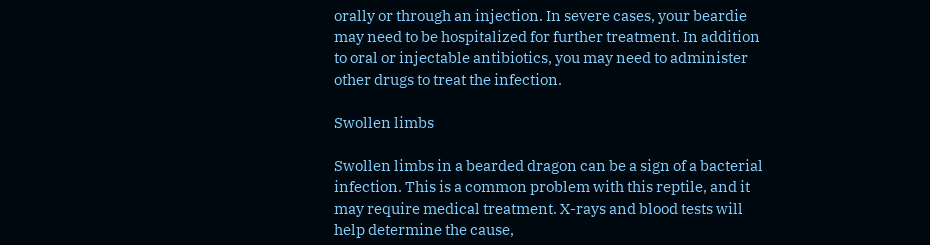orally or through an injection. In severe cases, your beardie may need to be hospitalized for further treatment. In addition to oral or injectable antibiotics, you may need to administer other drugs to treat the infection.

Swollen limbs

Swollen limbs in a bearded dragon can be a sign of a bacterial infection. This is a common problem with this reptile, and it may require medical treatment. X-rays and blood tests will help determine the cause,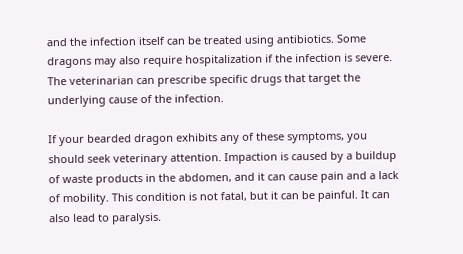and the infection itself can be treated using antibiotics. Some dragons may also require hospitalization if the infection is severe. The veterinarian can prescribe specific drugs that target the underlying cause of the infection.

If your bearded dragon exhibits any of these symptoms, you should seek veterinary attention. Impaction is caused by a buildup of waste products in the abdomen, and it can cause pain and a lack of mobility. This condition is not fatal, but it can be painful. It can also lead to paralysis.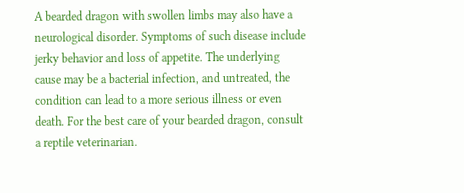A bearded dragon with swollen limbs may also have a neurological disorder. Symptoms of such disease include jerky behavior and loss of appetite. The underlying cause may be a bacterial infection, and untreated, the condition can lead to a more serious illness or even death. For the best care of your bearded dragon, consult a reptile veterinarian.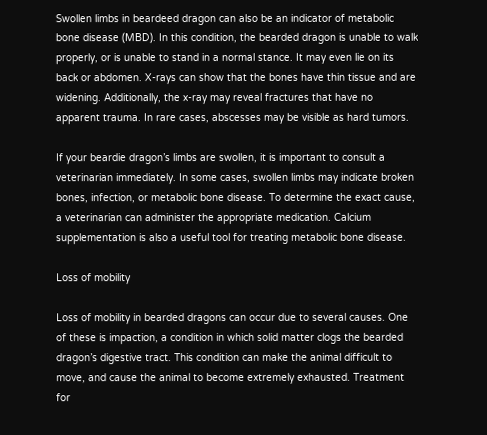Swollen limbs in beardeed dragon can also be an indicator of metabolic bone disease (MBD). In this condition, the bearded dragon is unable to walk properly, or is unable to stand in a normal stance. It may even lie on its back or abdomen. X-rays can show that the bones have thin tissue and are widening. Additionally, the x-ray may reveal fractures that have no apparent trauma. In rare cases, abscesses may be visible as hard tumors.

If your beardie dragon’s limbs are swollen, it is important to consult a veterinarian immediately. In some cases, swollen limbs may indicate broken bones, infection, or metabolic bone disease. To determine the exact cause, a veterinarian can administer the appropriate medication. Calcium supplementation is also a useful tool for treating metabolic bone disease.

Loss of mobility

Loss of mobility in bearded dragons can occur due to several causes. One of these is impaction, a condition in which solid matter clogs the bearded dragon’s digestive tract. This condition can make the animal difficult to move, and cause the animal to become extremely exhausted. Treatment for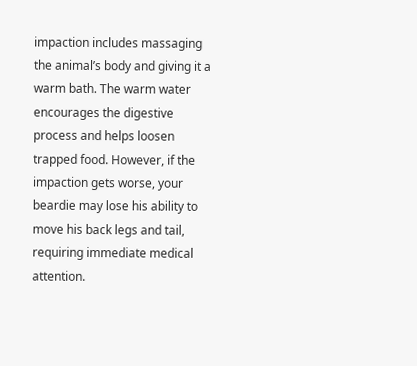impaction includes massaging the animal’s body and giving it a warm bath. The warm water encourages the digestive process and helps loosen trapped food. However, if the impaction gets worse, your beardie may lose his ability to move his back legs and tail, requiring immediate medical attention.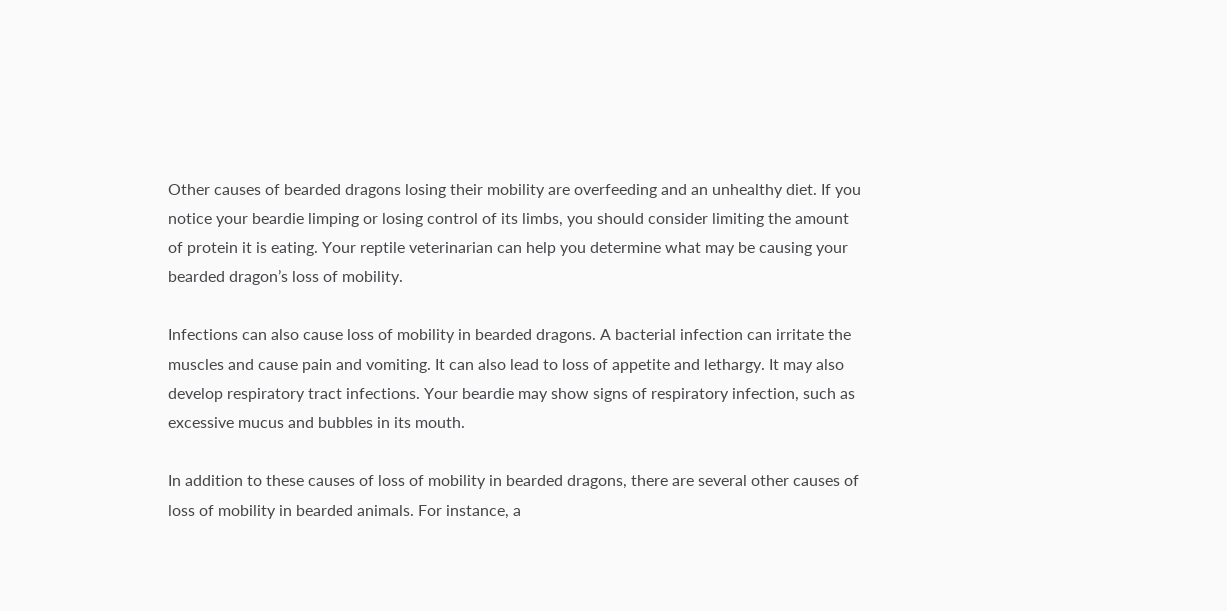Other causes of bearded dragons losing their mobility are overfeeding and an unhealthy diet. If you notice your beardie limping or losing control of its limbs, you should consider limiting the amount of protein it is eating. Your reptile veterinarian can help you determine what may be causing your bearded dragon’s loss of mobility.

Infections can also cause loss of mobility in bearded dragons. A bacterial infection can irritate the muscles and cause pain and vomiting. It can also lead to loss of appetite and lethargy. It may also develop respiratory tract infections. Your beardie may show signs of respiratory infection, such as excessive mucus and bubbles in its mouth.

In addition to these causes of loss of mobility in bearded dragons, there are several other causes of loss of mobility in bearded animals. For instance, a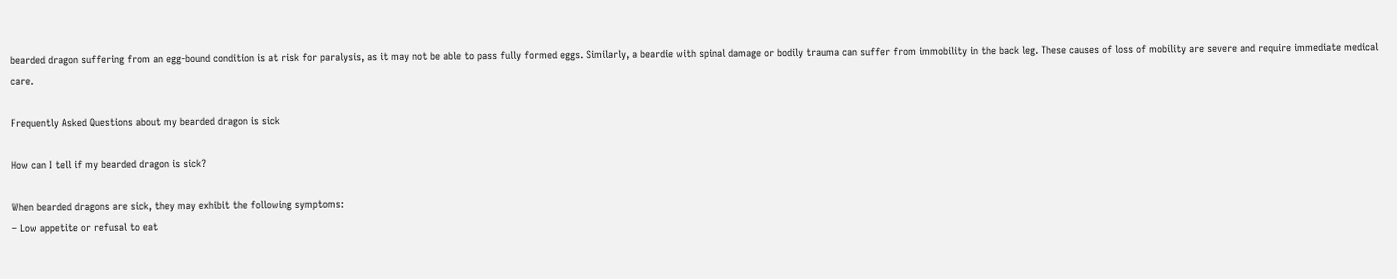bearded dragon suffering from an egg-bound condition is at risk for paralysis, as it may not be able to pass fully formed eggs. Similarly, a beardie with spinal damage or bodily trauma can suffer from immobility in the back leg. These causes of loss of mobility are severe and require immediate medical care.

Frequently Asked Questions about my bearded dragon is sick

How can I tell if my bearded dragon is sick?

When bearded dragons are sick, they may exhibit the following symptoms:
– Low appetite or refusal to eat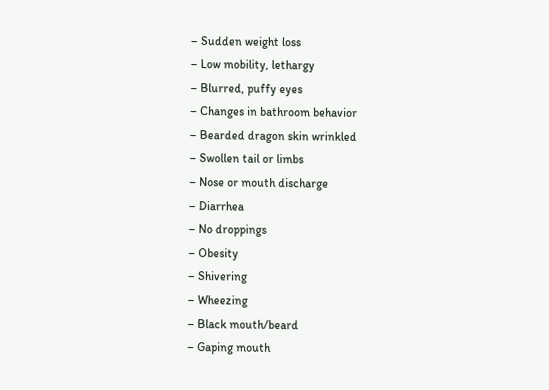– Sudden weight loss
– Low mobility, lethargy
– Blurred, puffy eyes
– Changes in bathroom behavior
– Bearded dragon skin wrinkled
– Swollen tail or limbs
– Nose or mouth discharge
– Diarrhea
– No droppings
– Obesity
– Shivering
– Wheezing
– Black mouth/beard
– Gaping mouth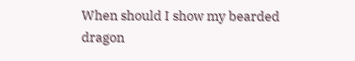When should I show my bearded dragon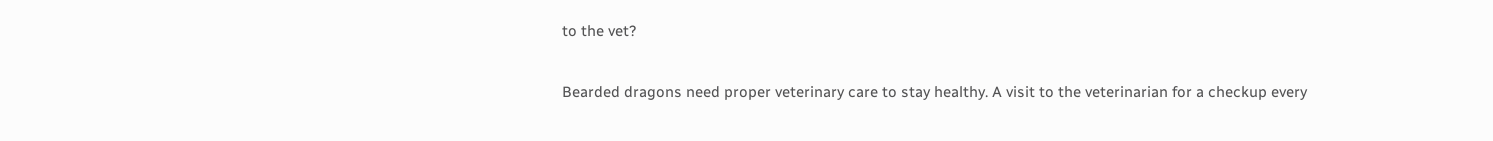to the vet?

Bearded dragons need proper veterinary care to stay healthy. A visit to the veterinarian for a checkup every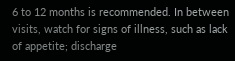6 to 12 months is recommended. In between visits, watch for signs of illness, such as lack of appetite; discharge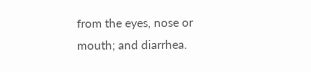from the eyes, nose or mouth; and diarrhea.